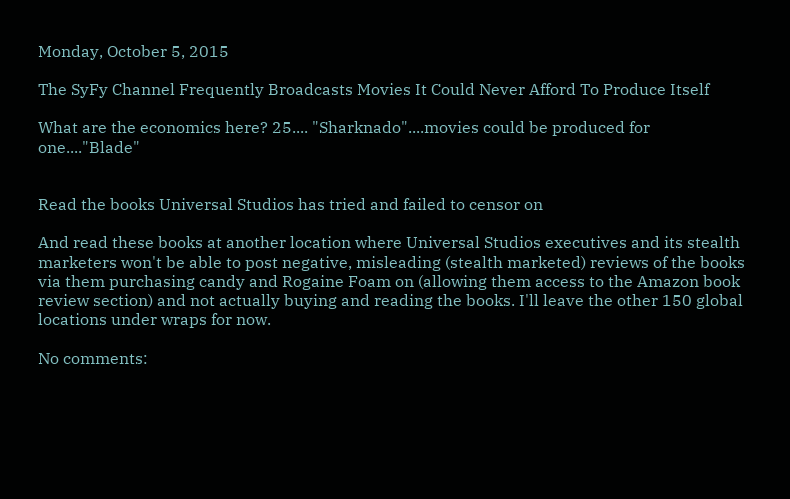Monday, October 5, 2015

The SyFy Channel Frequently Broadcasts Movies It Could Never Afford To Produce Itself

What are the economics here? 25.... "Sharknado"....movies could be produced for one...."Blade"


Read the books Universal Studios has tried and failed to censor on

And read these books at another location where Universal Studios executives and its stealth marketers won't be able to post negative, misleading (stealth marketed) reviews of the books via them purchasing candy and Rogaine Foam on (allowing them access to the Amazon book review section) and not actually buying and reading the books. I'll leave the other 150 global locations under wraps for now.

No comments: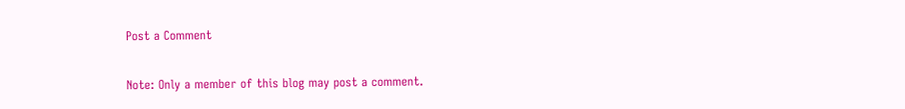Post a Comment

Note: Only a member of this blog may post a comment.